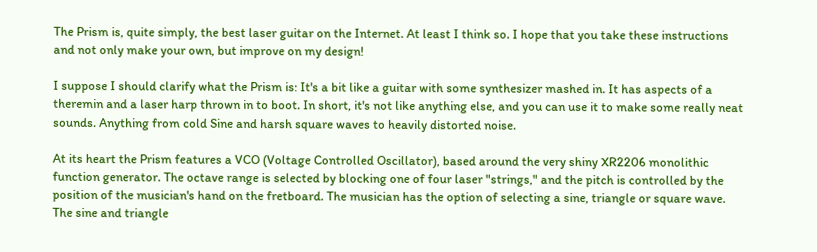The Prism is, quite simply, the best laser guitar on the Internet. At least I think so. I hope that you take these instructions and not only make your own, but improve on my design!

I suppose I should clarify what the Prism is: It's a bit like a guitar with some synthesizer mashed in. It has aspects of a theremin and a laser harp thrown in to boot. In short, it's not like anything else, and you can use it to make some really neat sounds. Anything from cold Sine and harsh square waves to heavily distorted noise.

At its heart the Prism features a VCO (Voltage Controlled Oscillator), based around the very shiny XR2206 monolithic function generator. The octave range is selected by blocking one of four laser "strings," and the pitch is controlled by the position of the musician's hand on the fretboard. The musician has the option of selecting a sine, triangle or square wave. The sine and triangle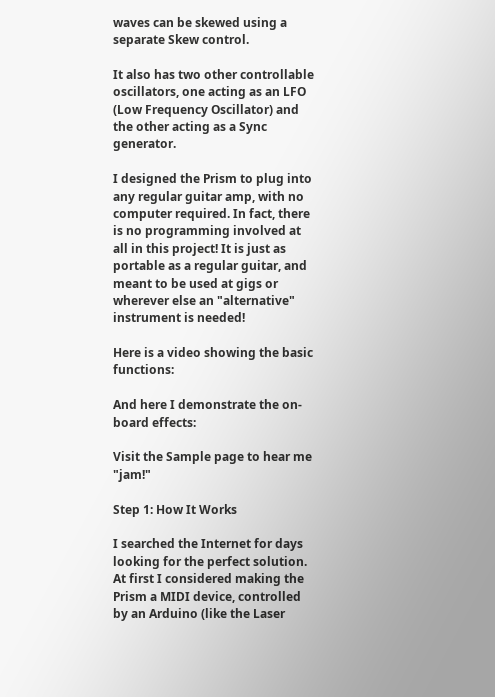waves can be skewed using a separate Skew control.

It also has two other controllable oscillators, one acting as an LFO (Low Frequency Oscillator) and the other acting as a Sync generator.

I designed the Prism to plug into any regular guitar amp, with no computer required. In fact, there is no programming involved at all in this project! It is just as portable as a regular guitar, and meant to be used at gigs or wherever else an "alternative" instrument is needed!

Here is a video showing the basic functions:

And here I demonstrate the on-board effects:

Visit the Sample page to hear me "jam!"

Step 1: How It Works

I searched the Internet for days looking for the perfect solution. At first I considered making the Prism a MIDI device, controlled by an Arduino (like the Laser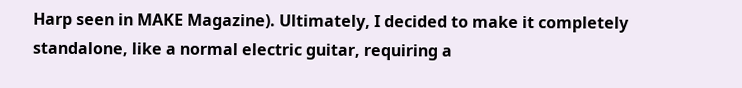Harp seen in MAKE Magazine). Ultimately, I decided to make it completely standalone, like a normal electric guitar, requiring a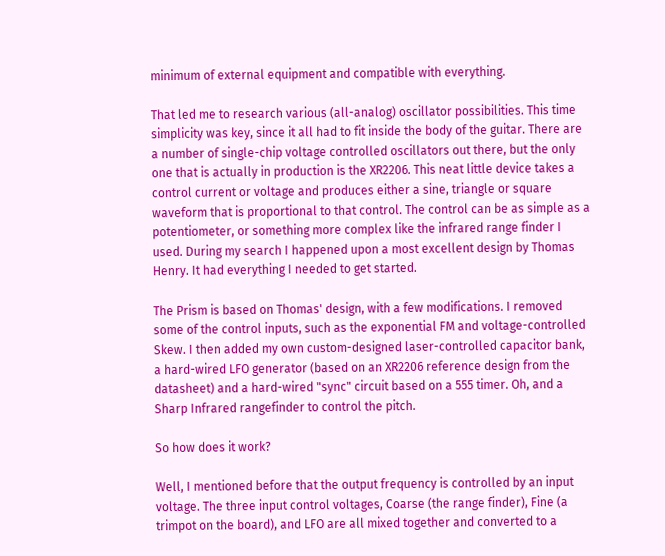minimum of external equipment and compatible with everything.

That led me to research various (all-analog) oscillator possibilities. This time simplicity was key, since it all had to fit inside the body of the guitar. There are a number of single-chip voltage controlled oscillators out there, but the only one that is actually in production is the XR2206. This neat little device takes a control current or voltage and produces either a sine, triangle or square waveform that is proportional to that control. The control can be as simple as a potentiometer, or something more complex like the infrared range finder I used. During my search I happened upon a most excellent design by Thomas Henry. It had everything I needed to get started.

The Prism is based on Thomas' design, with a few modifications. I removed some of the control inputs, such as the exponential FM and voltage-controlled Skew. I then added my own custom-designed laser-controlled capacitor bank, a hard-wired LFO generator (based on an XR2206 reference design from the datasheet) and a hard-wired "sync" circuit based on a 555 timer. Oh, and a Sharp Infrared rangefinder to control the pitch.

So how does it work?

Well, I mentioned before that the output frequency is controlled by an input voltage. The three input control voltages, Coarse (the range finder), Fine (a trimpot on the board), and LFO are all mixed together and converted to a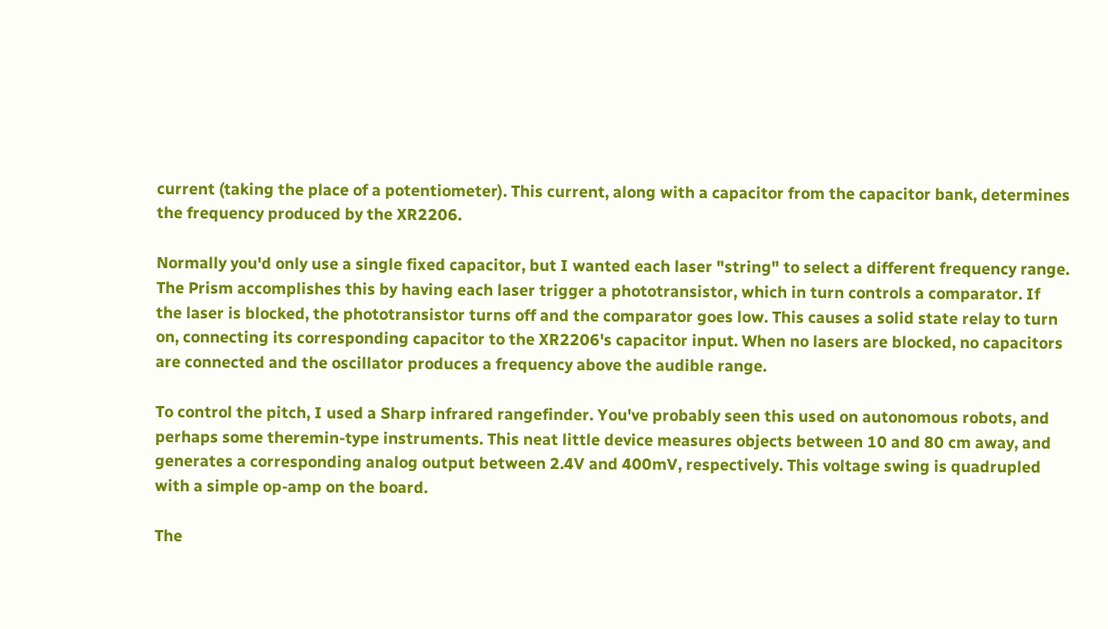current (taking the place of a potentiometer). This current, along with a capacitor from the capacitor bank, determines the frequency produced by the XR2206.

Normally you'd only use a single fixed capacitor, but I wanted each laser "string" to select a different frequency range. The Prism accomplishes this by having each laser trigger a phototransistor, which in turn controls a comparator. If the laser is blocked, the phototransistor turns off and the comparator goes low. This causes a solid state relay to turn on, connecting its corresponding capacitor to the XR2206's capacitor input. When no lasers are blocked, no capacitors are connected and the oscillator produces a frequency above the audible range.

To control the pitch, I used a Sharp infrared rangefinder. You've probably seen this used on autonomous robots, and perhaps some theremin-type instruments. This neat little device measures objects between 10 and 80 cm away, and generates a corresponding analog output between 2.4V and 400mV, respectively. This voltage swing is quadrupled with a simple op-amp on the board.

The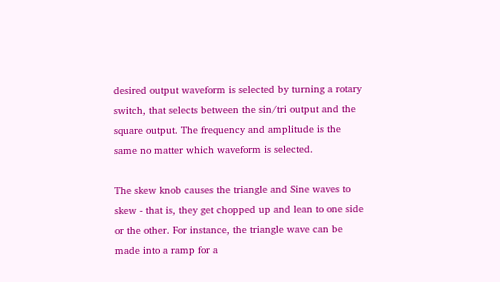desired output waveform is selected by turning a rotary switch, that selects between the sin/tri output and the square output. The frequency and amplitude is the same no matter which waveform is selected.

The skew knob causes the triangle and Sine waves to skew - that is, they get chopped up and lean to one side or the other. For instance, the triangle wave can be made into a ramp for a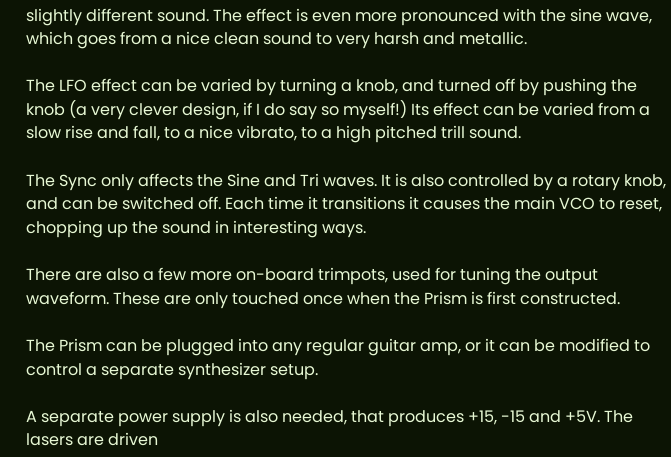slightly different sound. The effect is even more pronounced with the sine wave, which goes from a nice clean sound to very harsh and metallic.

The LFO effect can be varied by turning a knob, and turned off by pushing the knob (a very clever design, if I do say so myself!) Its effect can be varied from a slow rise and fall, to a nice vibrato, to a high pitched trill sound.

The Sync only affects the Sine and Tri waves. It is also controlled by a rotary knob, and can be switched off. Each time it transitions it causes the main VCO to reset, chopping up the sound in interesting ways.

There are also a few more on-board trimpots, used for tuning the output waveform. These are only touched once when the Prism is first constructed.

The Prism can be plugged into any regular guitar amp, or it can be modified to control a separate synthesizer setup.

A separate power supply is also needed, that produces +15, -15 and +5V. The lasers are driven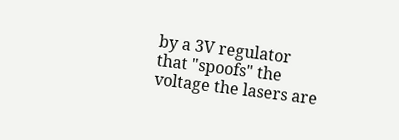by a 3V regulator that "spoofs" the voltage the lasers are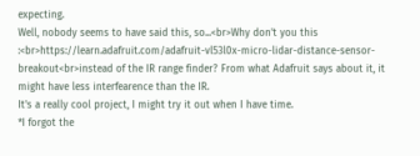expecting.
Well, nobody seems to have said this, so...<br>Why don't you this :<br>https://learn.adafruit.com/adafruit-vl53l0x-micro-lidar-distance-sensor-breakout<br>instead of the IR range finder? From what Adafruit says about it, it might have less interfearence than the IR.
It's a really cool project, I might try it out when I have time.
*I forgot the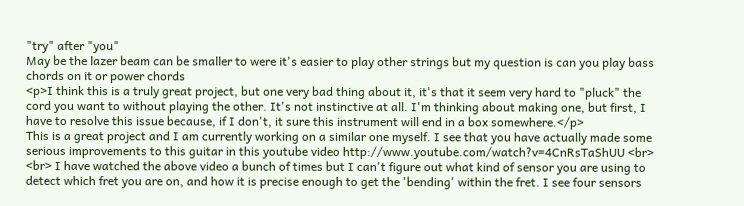"try" after "you"
May be the lazer beam can be smaller to were it's easier to play other strings but my question is can you play bass chords on it or power chords
<p>I think this is a truly great project, but one very bad thing about it, it's that it seem very hard to "pluck" the cord you want to without playing the other. It's not instinctive at all. I'm thinking about making one, but first, I have to resolve this issue because, if I don't, it sure this instrument will end in a box somewhere.</p>
This is a great project and I am currently working on a similar one myself. I see that you have actually made some serious improvements to this guitar in this youtube video http://www.youtube.com/watch?v=4CnRsTaShUU <br> <br> I have watched the above video a bunch of times but I can't figure out what kind of sensor you are using to detect which fret you are on, and how it is precise enough to get the 'bending' within the fret. I see four sensors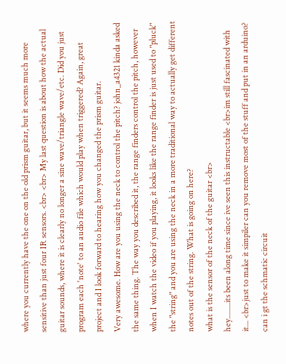where you currently have the one on the old prism guitar, but it seems much more sensitive than just four IR sensors. <br> <br> My last question is about how the actual guitar sounds, where it is clearly no longer a sine wave/triangle wave/etc. Did you just program each 'note' to an audio file which would play when triggered? Again, great project and I look forward to hearing how you changed the prism guitar.
Very awesome. How are you using the neck to control the pitch? john_a4321 kinda asked the same thing. The way you described it, the range finders control the pitch, however when I watch the video if you playing, it looks like the range finder is just used to "pluck" the "string" and you are using the neck in a more traditional way to actually get different notes out of the string. What is going on here?
what is the sensor of the neck of the guitar <br>
hey........its been along time since ive seen this instructable <br>im still fascinated with it... <br>just to make it simpiler can you remove most of the stuff and put in an arduino?
can i gt the schmatic circuit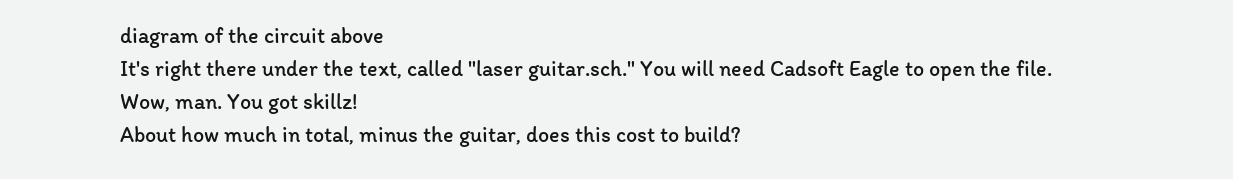diagram of the circuit above
It's right there under the text, called "laser guitar.sch." You will need Cadsoft Eagle to open the file.
Wow, man. You got skillz!
About how much in total, minus the guitar, does this cost to build?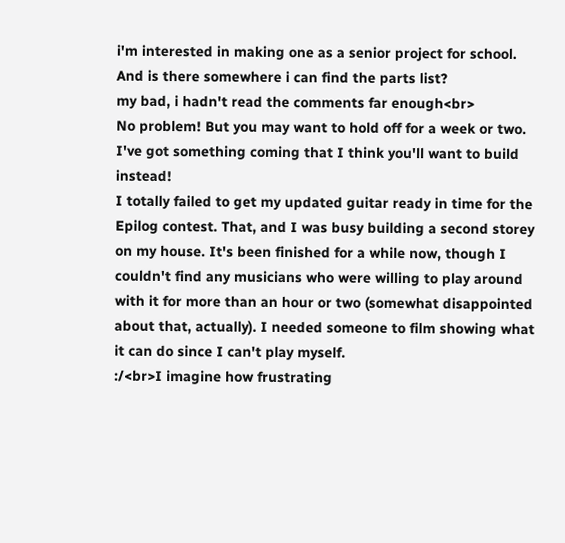i'm interested in making one as a senior project for school. And is there somewhere i can find the parts list?
my bad, i hadn't read the comments far enough<br>
No problem! But you may want to hold off for a week or two. I've got something coming that I think you'll want to build instead!
I totally failed to get my updated guitar ready in time for the Epilog contest. That, and I was busy building a second storey on my house. It's been finished for a while now, though I couldn't find any musicians who were willing to play around with it for more than an hour or two (somewhat disappointed about that, actually). I needed someone to film showing what it can do since I can't play myself.
:/<br>I imagine how frustrating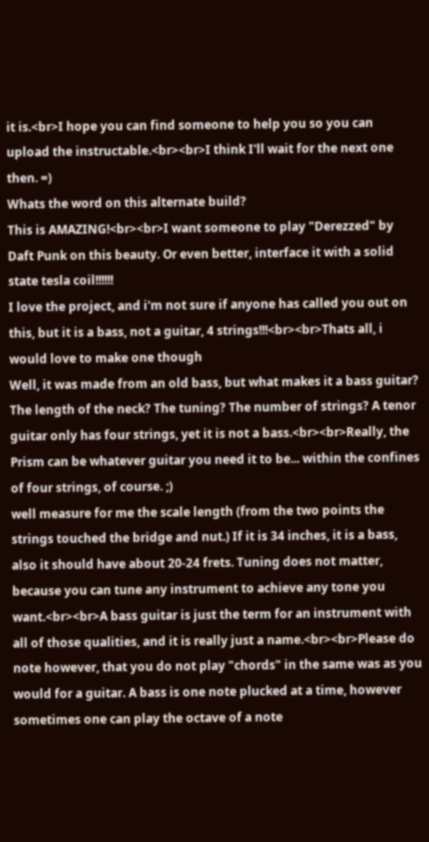it is.<br>I hope you can find someone to help you so you can upload the instructable.<br><br>I think I'll wait for the next one then. =)
Whats the word on this alternate build?
This is AMAZING!<br><br>I want someone to play "Derezzed" by Daft Punk on this beauty. Or even better, interface it with a solid state tesla coil!!!!!!
I love the project, and i'm not sure if anyone has called you out on this, but it is a bass, not a guitar, 4 strings!!!<br><br>Thats all, i would love to make one though
Well, it was made from an old bass, but what makes it a bass guitar? The length of the neck? The tuning? The number of strings? A tenor guitar only has four strings, yet it is not a bass.<br><br>Really, the Prism can be whatever guitar you need it to be... within the confines of four strings, of course. ;)
well measure for me the scale length (from the two points the strings touched the bridge and nut.) If it is 34 inches, it is a bass, also it should have about 20-24 frets. Tuning does not matter, because you can tune any instrument to achieve any tone you want.<br><br>A bass guitar is just the term for an instrument with all of those qualities, and it is really just a name.<br><br>Please do note however, that you do not play "chords" in the same was as you would for a guitar. A bass is one note plucked at a time, however sometimes one can play the octave of a note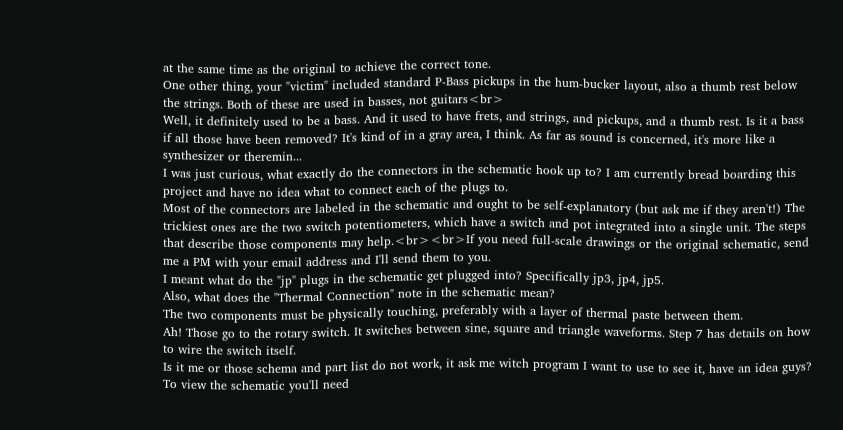at the same time as the original to achieve the correct tone.
One other thing, your "victim" included standard P-Bass pickups in the hum-bucker layout, also a thumb rest below the strings. Both of these are used in basses, not guitars<br>
Well, it definitely used to be a bass. And it used to have frets, and strings, and pickups, and a thumb rest. Is it a bass if all those have been removed? It's kind of in a gray area, I think. As far as sound is concerned, it's more like a synthesizer or theremin...
I was just curious, what exactly do the connectors in the schematic hook up to? I am currently bread boarding this project and have no idea what to connect each of the plugs to.
Most of the connectors are labeled in the schematic and ought to be self-explanatory (but ask me if they aren't!) The trickiest ones are the two switch potentiometers, which have a switch and pot integrated into a single unit. The steps that describe those components may help.<br><br>If you need full-scale drawings or the original schematic, send me a PM with your email address and I'll send them to you.
I meant what do the "jp" plugs in the schematic get plugged into? Specifically jp3, jp4, jp5.
Also, what does the "Thermal Connection" note in the schematic mean?
The two components must be physically touching, preferably with a layer of thermal paste between them.
Ah! Those go to the rotary switch. It switches between sine, square and triangle waveforms. Step 7 has details on how to wire the switch itself.
Is it me or those schema and part list do not work, it ask me witch program I want to use to see it, have an idea guys?
To view the schematic you'll need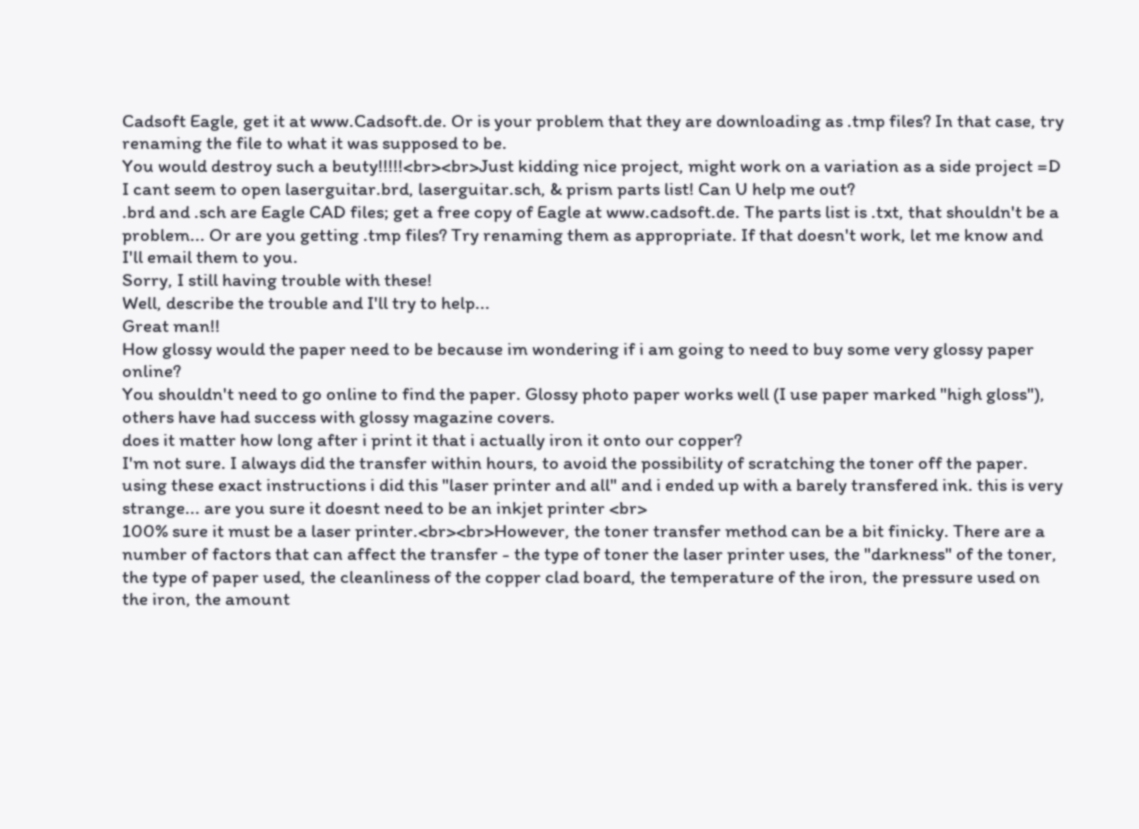Cadsoft Eagle, get it at www.Cadsoft.de. Or is your problem that they are downloading as .tmp files? In that case, try renaming the file to what it was supposed to be.
You would destroy such a beuty!!!!!<br><br>Just kidding nice project, might work on a variation as a side project =D
I cant seem to open laserguitar.brd, laserguitar.sch, & prism parts list! Can U help me out?
.brd and .sch are Eagle CAD files; get a free copy of Eagle at www.cadsoft.de. The parts list is .txt, that shouldn't be a problem... Or are you getting .tmp files? Try renaming them as appropriate. If that doesn't work, let me know and I'll email them to you.
Sorry, I still having trouble with these!
Well, describe the trouble and I'll try to help...
Great man!!
How glossy would the paper need to be because im wondering if i am going to need to buy some very glossy paper online?
You shouldn't need to go online to find the paper. Glossy photo paper works well (I use paper marked "high gloss"), others have had success with glossy magazine covers.
does it matter how long after i print it that i actually iron it onto our copper?
I'm not sure. I always did the transfer within hours, to avoid the possibility of scratching the toner off the paper.
using these exact instructions i did this "laser printer and all" and i ended up with a barely transfered ink. this is very strange... are you sure it doesnt need to be an inkjet printer <br>
100% sure it must be a laser printer.<br><br>However, the toner transfer method can be a bit finicky. There are a number of factors that can affect the transfer - the type of toner the laser printer uses, the "darkness" of the toner, the type of paper used, the cleanliness of the copper clad board, the temperature of the iron, the pressure used on the iron, the amount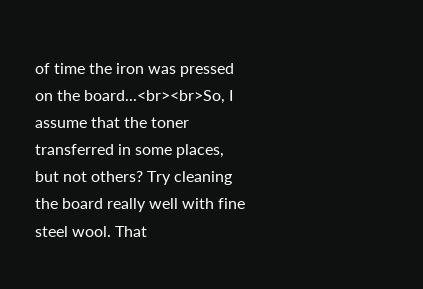of time the iron was pressed on the board...<br><br>So, I assume that the toner transferred in some places, but not others? Try cleaning the board really well with fine steel wool. That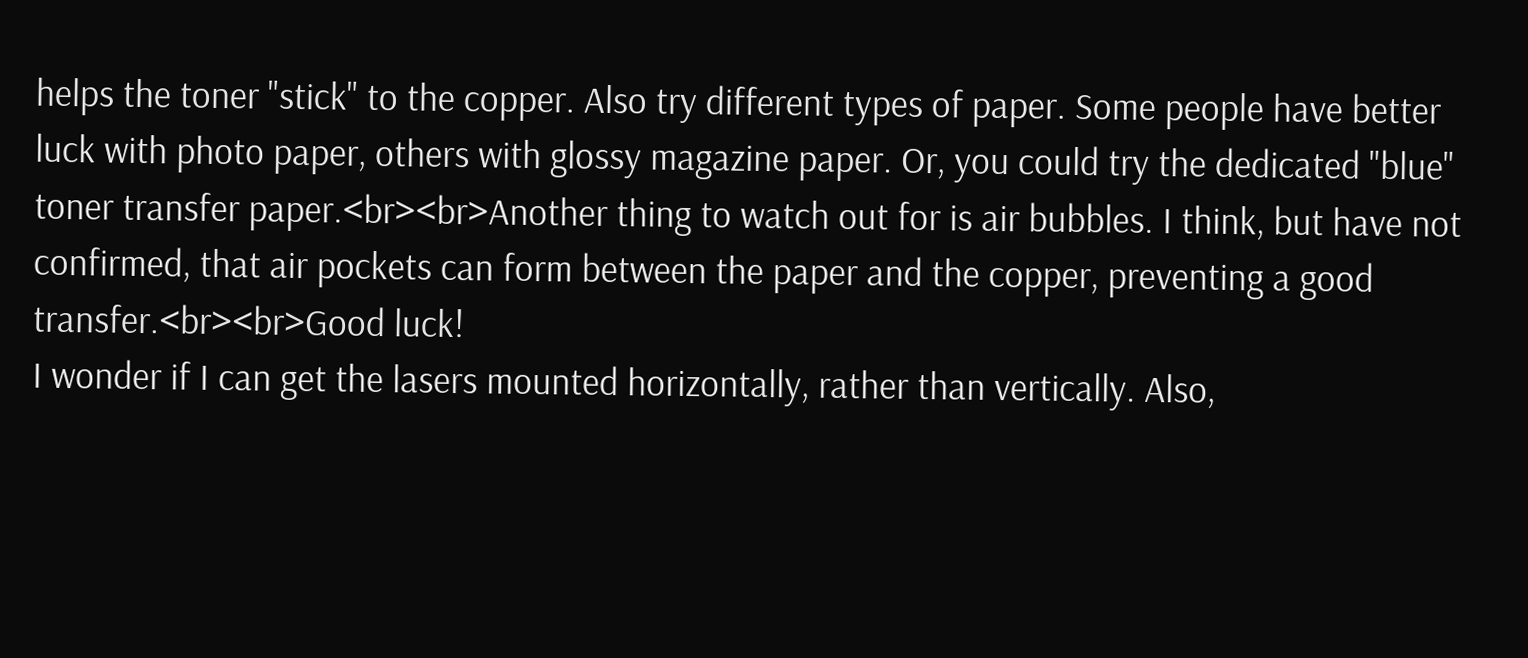helps the toner "stick" to the copper. Also try different types of paper. Some people have better luck with photo paper, others with glossy magazine paper. Or, you could try the dedicated "blue" toner transfer paper.<br><br>Another thing to watch out for is air bubbles. I think, but have not confirmed, that air pockets can form between the paper and the copper, preventing a good transfer.<br><br>Good luck!
I wonder if I can get the lasers mounted horizontally, rather than vertically. Also,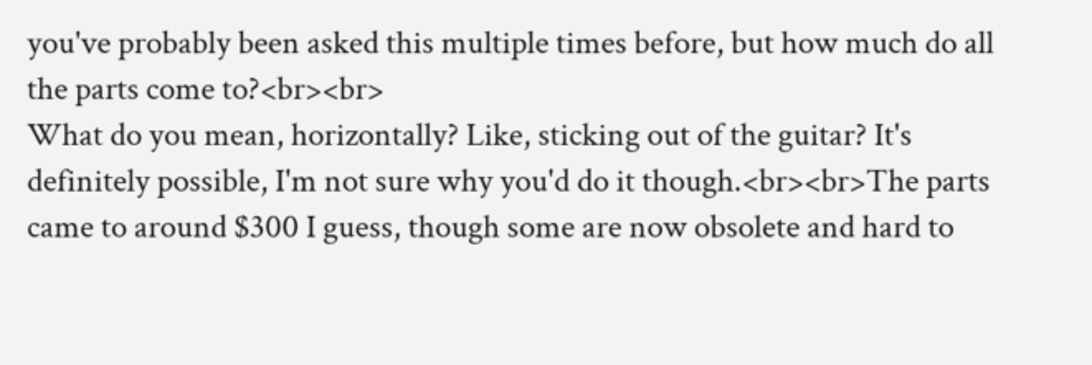you've probably been asked this multiple times before, but how much do all the parts come to?<br><br>
What do you mean, horizontally? Like, sticking out of the guitar? It's definitely possible, I'm not sure why you'd do it though.<br><br>The parts came to around $300 I guess, though some are now obsolete and hard to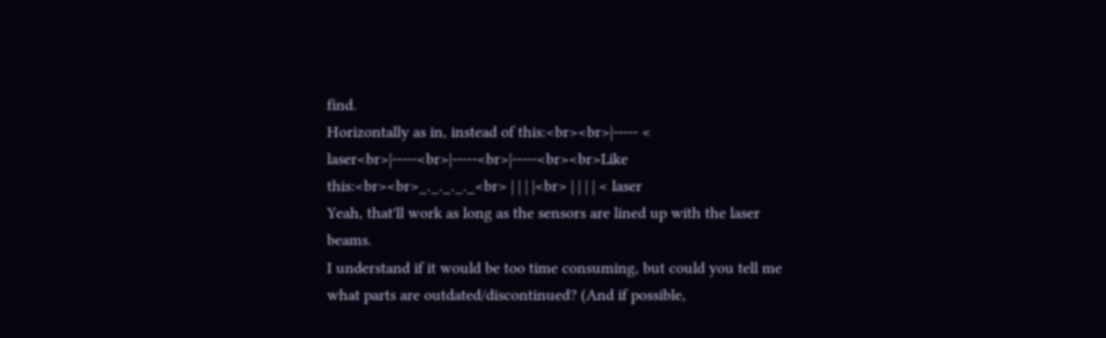find.
Horizontally as in, instead of this:<br><br>|----- < laser<br>|-----<br>|-----<br>|-----<br><br>Like this:<br><br>_._._._._<br> | | | |<br> | | | | < laser
Yeah, that'll work as long as the sensors are lined up with the laser beams.
I understand if it would be too time consuming, but could you tell me what parts are outdated/discontinued? (And if possible,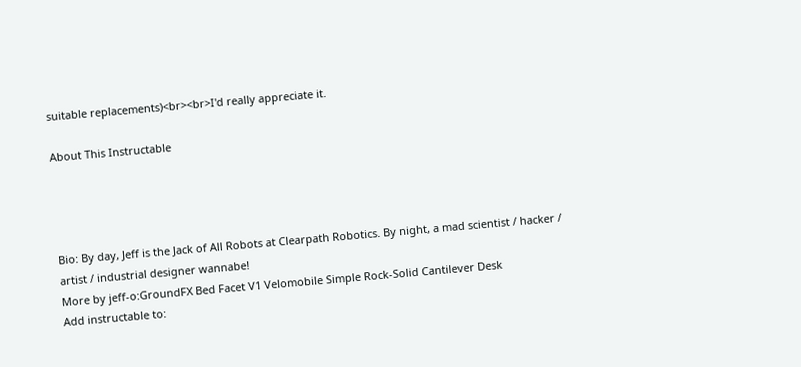suitable replacements)<br><br>I'd really appreciate it.

About This Instructable




Bio: By day, Jeff is the Jack of All Robots at Clearpath Robotics. By night, a mad scientist / hacker / artist / industrial designer wannabe!
More by jeff-o:GroundFX Bed Facet V1 Velomobile Simple Rock-Solid Cantilever Desk
Add instructable to: